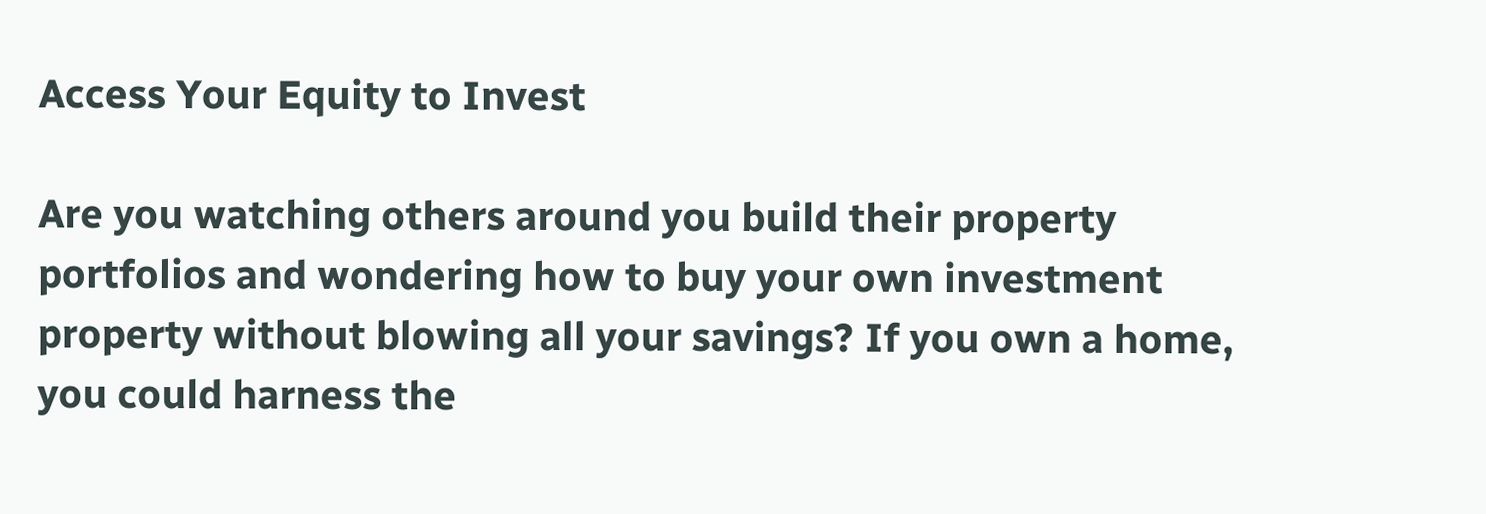Access Your Equity to Invest

Are you watching others around you build their property portfolios and wondering how to buy your own investment property without blowing all your savings? If you own a home, you could harness the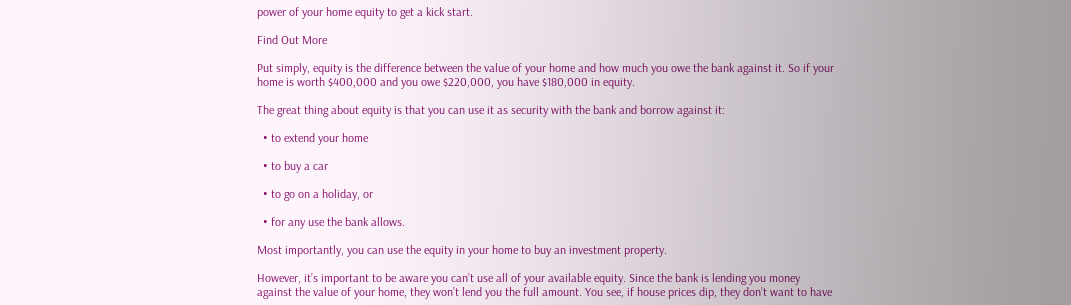power of your home equity to get a kick start.

Find Out More

Put simply, equity is the difference between the value of your home and how much you owe the bank against it. So if your home is worth $400,000 and you owe $220,000, you have $180,000 in equity.

The great thing about equity is that you can use it as security with the bank and borrow against it:

  • to extend your home

  • to buy a car

  • to go on a holiday, or

  • for any use the bank allows.

Most importantly, you can use the equity in your home to buy an investment property.

However, it’s important to be aware you can’t use all of your available equity. Since the bank is lending you money against the value of your home, they won’t lend you the full amount. You see, if house prices dip, they don’t want to have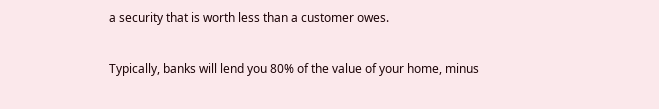a security that is worth less than a customer owes.

Typically, banks will lend you 80% of the value of your home, minus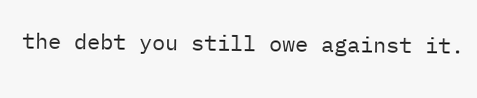the debt you still owe against it.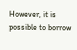However, it is possible to borrow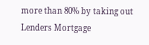more than 80% by taking out Lenders Mortgage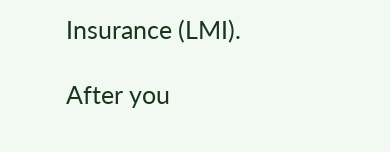Insurance (LMI).

After you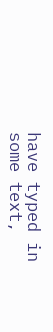have typed in some text,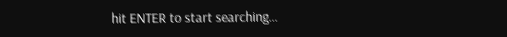hit ENTER to start searching...